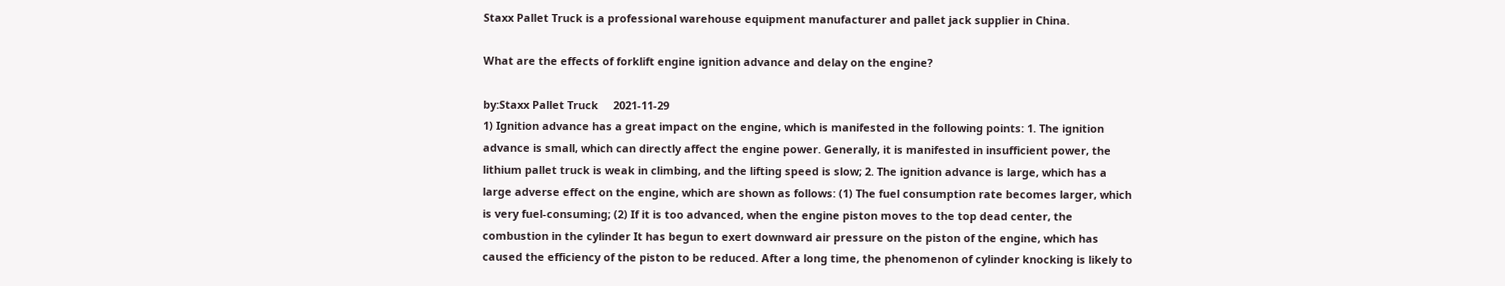Staxx Pallet Truck is a professional warehouse equipment manufacturer and pallet jack supplier in China.

What are the effects of forklift engine ignition advance and delay on the engine?

by:Staxx Pallet Truck     2021-11-29
1) Ignition advance has a great impact on the engine, which is manifested in the following points: 1. The ignition advance is small, which can directly affect the engine power. Generally, it is manifested in insufficient power, the lithium pallet truck is weak in climbing, and the lifting speed is slow; 2. The ignition advance is large, which has a large adverse effect on the engine, which are shown as follows: (1) The fuel consumption rate becomes larger, which is very fuel-consuming; (2) If it is too advanced, when the engine piston moves to the top dead center, the combustion in the cylinder It has begun to exert downward air pressure on the piston of the engine, which has caused the efficiency of the piston to be reduced. After a long time, the phenomenon of cylinder knocking is likely to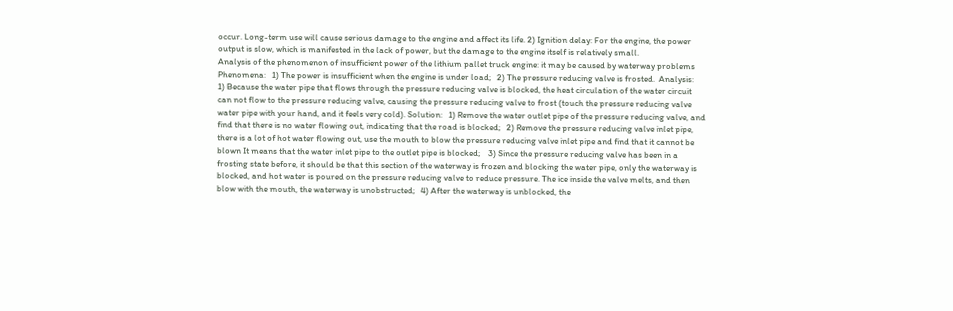occur. Long-term use will cause serious damage to the engine and affect its life. 2) Ignition delay: For the engine, the power output is slow, which is manifested in the lack of power, but the damage to the engine itself is relatively small.
Analysis of the phenomenon of insufficient power of the lithium pallet truck engine: it may be caused by waterway problems
Phenomena:   1) The power is insufficient when the engine is under load;   2) The pressure reducing valve is frosted.  Analysis:   1) Because the water pipe that flows through the pressure reducing valve is blocked, the heat circulation of the water circuit can not flow to the pressure reducing valve, causing the pressure reducing valve to frost (touch the pressure reducing valve water pipe with your hand, and it feels very cold). Solution:   1) Remove the water outlet pipe of the pressure reducing valve, and find that there is no water flowing out, indicating that the road is blocked;   2) Remove the pressure reducing valve inlet pipe, there is a lot of hot water flowing out, use the mouth to blow the pressure reducing valve inlet pipe and find that it cannot be blown It means that the water inlet pipe to the outlet pipe is blocked;    3) Since the pressure reducing valve has been in a frosting state before, it should be that this section of the waterway is frozen and blocking the water pipe, only the waterway is blocked, and hot water is poured on the pressure reducing valve to reduce pressure. The ice inside the valve melts, and then blow with the mouth, the waterway is unobstructed;   4) After the waterway is unblocked, the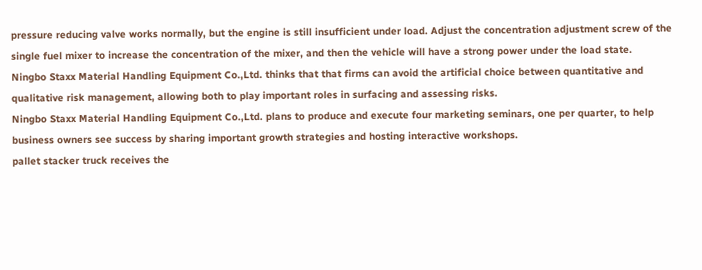pressure reducing valve works normally, but the engine is still insufficient under load. Adjust the concentration adjustment screw of the single fuel mixer to increase the concentration of the mixer, and then the vehicle will have a strong power under the load state.
Ningbo Staxx Material Handling Equipment Co.,Ltd. thinks that that firms can avoid the artificial choice between quantitative and qualitative risk management, allowing both to play important roles in surfacing and assessing risks.
Ningbo Staxx Material Handling Equipment Co.,Ltd. plans to produce and execute four marketing seminars, one per quarter, to help business owners see success by sharing important growth strategies and hosting interactive workshops.
pallet stacker truck receives the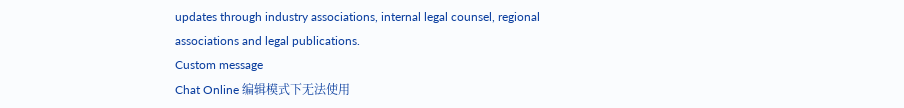updates through industry associations, internal legal counsel, regional associations and legal publications.
Custom message
Chat Online 编辑模式下无法使用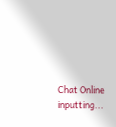Chat Online inputting...